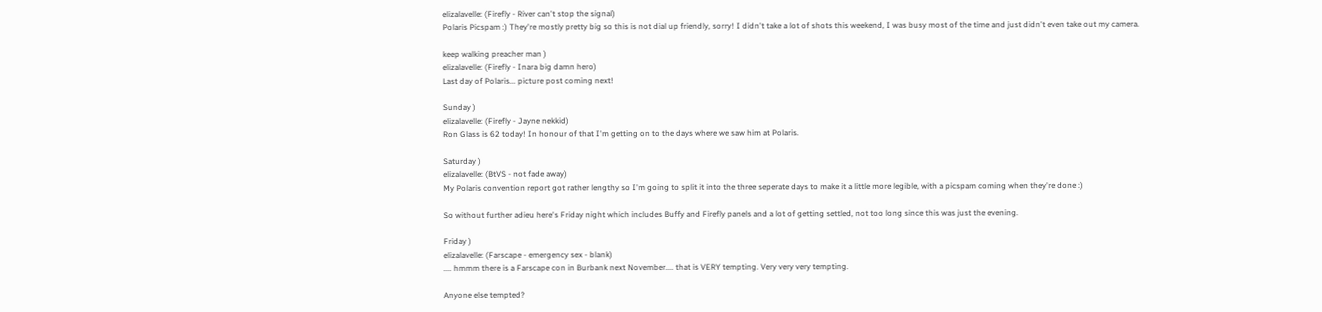elizalavelle: (Firefly - River can't stop the signal)
Polaris Picspam :) They're mostly pretty big so this is not dial up friendly, sorry! I didn't take a lot of shots this weekend, I was busy most of the time and just didn't even take out my camera.

keep walking preacher man )
elizalavelle: (Firefly - Inara big damn hero)
Last day of Polaris... picture post coming next!

Sunday )
elizalavelle: (Firefly - Jayne nekkid)
Ron Glass is 62 today! In honour of that I'm getting on to the days where we saw him at Polaris.

Saturday )
elizalavelle: (BtVS - not fade away)
My Polaris convention report got rather lengthy so I'm going to split it into the three seperate days to make it a little more legible, with a picspam coming when they're done :)

So without further adieu here's Friday night which includes Buffy and Firefly panels and a lot of getting settled, not too long since this was just the evening.

Friday )
elizalavelle: (Farscape - emergency sex - blank)
.... hmmm there is a Farscape con in Burbank next November.... that is VERY tempting. Very very very tempting.

Anyone else tempted?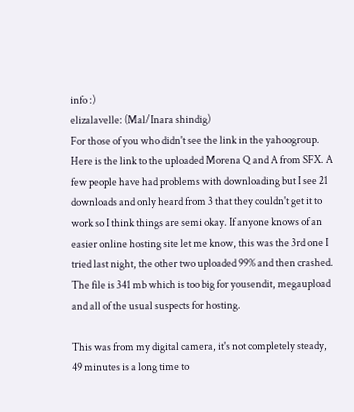info :)
elizalavelle: (Mal/Inara shindig)
For those of you who didn't see the link in the yahoogroup. Here is the link to the uploaded Morena Q and A from SFX. A few people have had problems with downloading but I see 21 downloads and only heard from 3 that they couldn't get it to work so I think things are semi okay. If anyone knows of an easier online hosting site let me know, this was the 3rd one I tried last night, the other two uploaded 99% and then crashed. The file is 341 mb which is too big for yousendit, megaupload and all of the usual suspects for hosting.

This was from my digital camera, it's not completely steady, 49 minutes is a long time to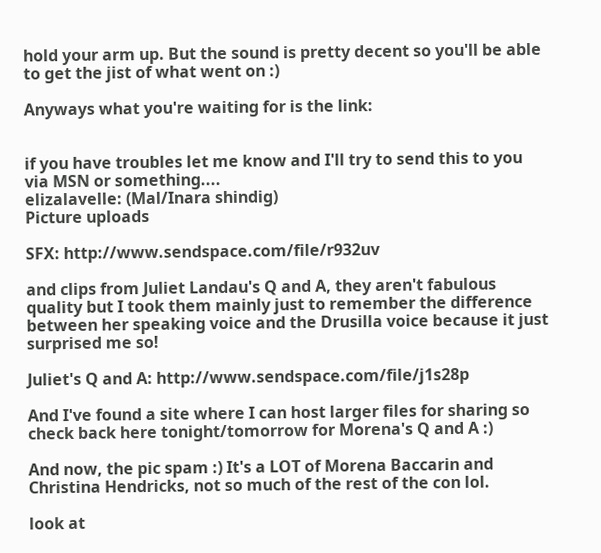hold your arm up. But the sound is pretty decent so you'll be able to get the jist of what went on :)

Anyways what you're waiting for is the link:


if you have troubles let me know and I'll try to send this to you via MSN or something....
elizalavelle: (Mal/Inara shindig)
Picture uploads

SFX: http://www.sendspace.com/file/r932uv

and clips from Juliet Landau's Q and A, they aren't fabulous quality but I took them mainly just to remember the difference between her speaking voice and the Drusilla voice because it just surprised me so!

Juliet's Q and A: http://www.sendspace.com/file/j1s28p

And I've found a site where I can host larger files for sharing so check back here tonight/tomorrow for Morena's Q and A :)

And now, the pic spam :) It's a LOT of Morena Baccarin and Christina Hendricks, not so much of the rest of the con lol.

look at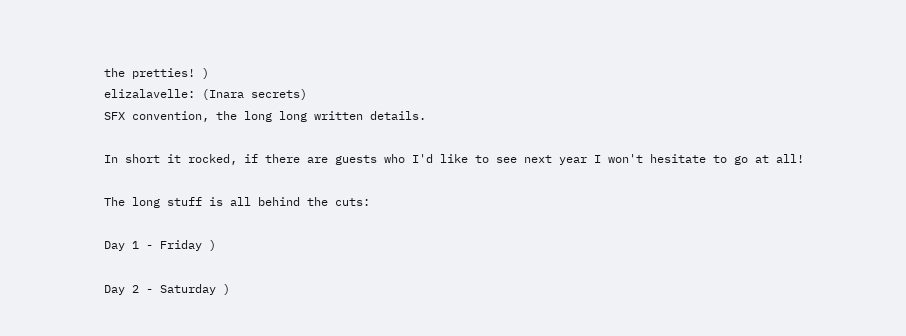the pretties! )
elizalavelle: (Inara secrets)
SFX convention, the long long written details.

In short it rocked, if there are guests who I'd like to see next year I won't hesitate to go at all!

The long stuff is all behind the cuts:

Day 1 - Friday )

Day 2 - Saturday )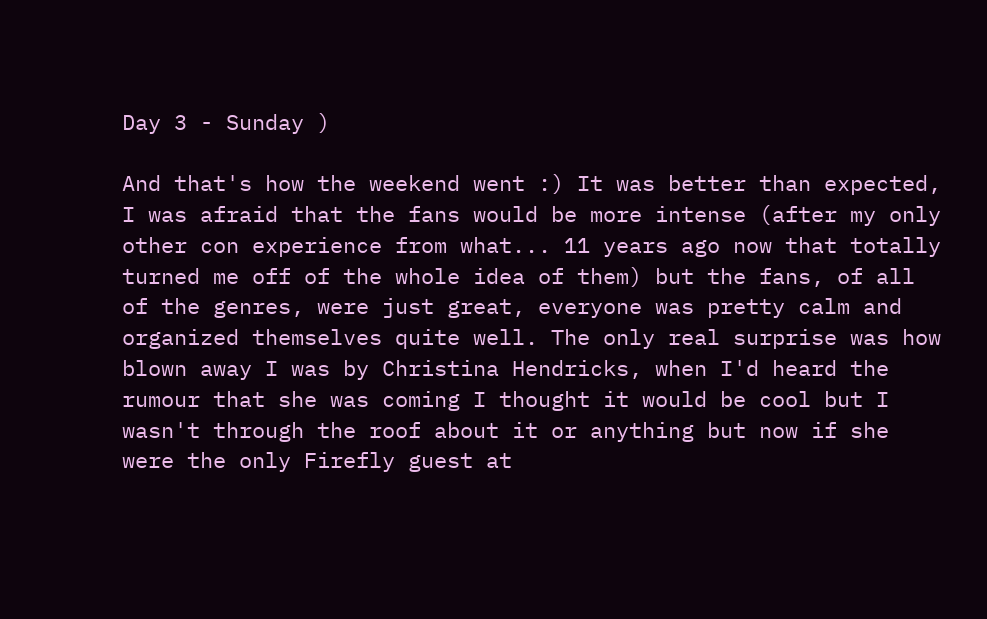Day 3 - Sunday )

And that's how the weekend went :) It was better than expected, I was afraid that the fans would be more intense (after my only other con experience from what... 11 years ago now that totally turned me off of the whole idea of them) but the fans, of all of the genres, were just great, everyone was pretty calm and organized themselves quite well. The only real surprise was how blown away I was by Christina Hendricks, when I'd heard the rumour that she was coming I thought it would be cool but I wasn't through the roof about it or anything but now if she were the only Firefly guest at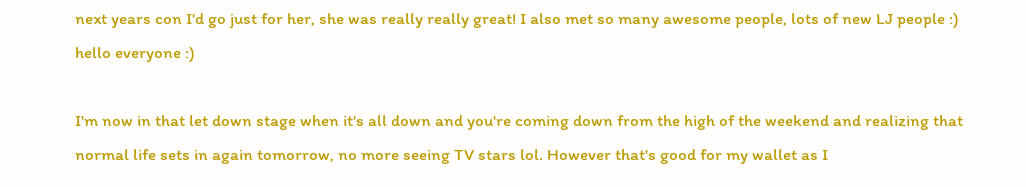next years con I'd go just for her, she was really really great! I also met so many awesome people, lots of new LJ people :) hello everyone :)

I'm now in that let down stage when it's all down and you're coming down from the high of the weekend and realizing that normal life sets in again tomorrow, no more seeing TV stars lol. However that's good for my wallet as I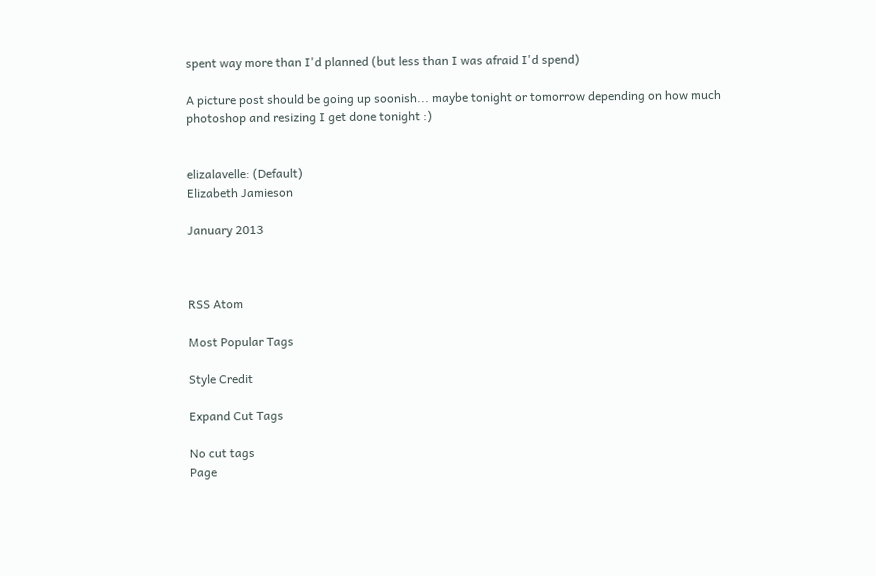spent way more than I'd planned (but less than I was afraid I'd spend)

A picture post should be going up soonish... maybe tonight or tomorrow depending on how much photoshop and resizing I get done tonight :)


elizalavelle: (Default)
Elizabeth Jamieson

January 2013



RSS Atom

Most Popular Tags

Style Credit

Expand Cut Tags

No cut tags
Page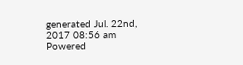generated Jul. 22nd, 2017 08:56 am
Powered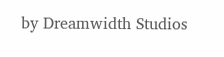by Dreamwidth Studios